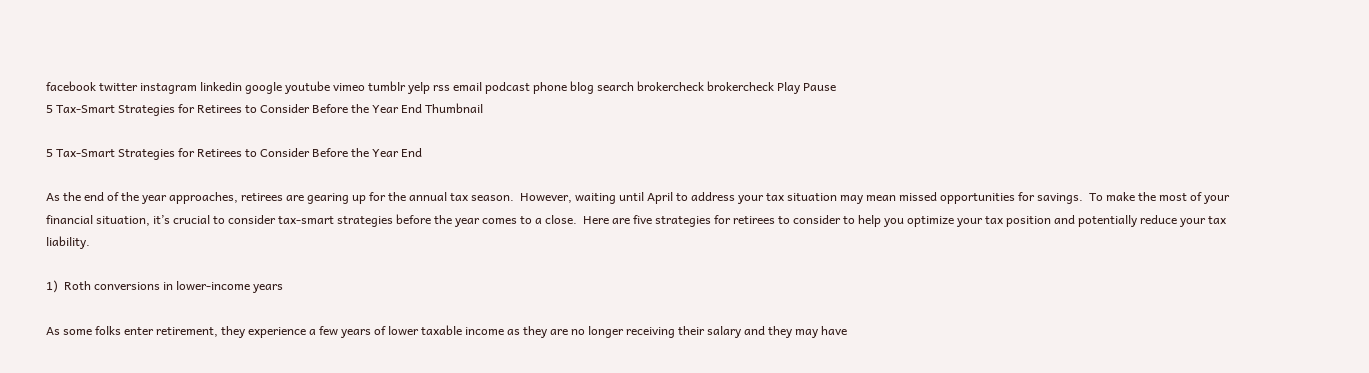facebook twitter instagram linkedin google youtube vimeo tumblr yelp rss email podcast phone blog search brokercheck brokercheck Play Pause
5 Tax-Smart Strategies for Retirees to Consider Before the Year End Thumbnail

5 Tax-Smart Strategies for Retirees to Consider Before the Year End

As the end of the year approaches, retirees are gearing up for the annual tax season.  However, waiting until April to address your tax situation may mean missed opportunities for savings.  To make the most of your financial situation, it’s crucial to consider tax-smart strategies before the year comes to a close.  Here are five strategies for retirees to consider to help you optimize your tax position and potentially reduce your tax liability.

1)  Roth conversions in lower-income years

As some folks enter retirement, they experience a few years of lower taxable income as they are no longer receiving their salary and they may have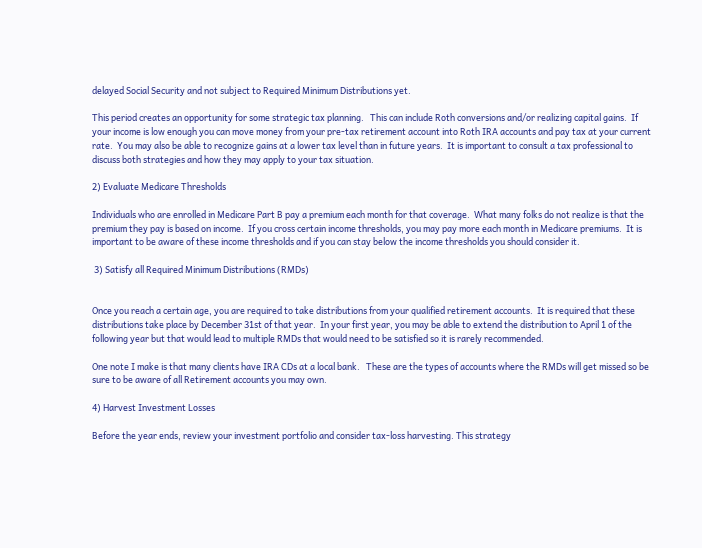delayed Social Security and not subject to Required Minimum Distributions yet.

This period creates an opportunity for some strategic tax planning.   This can include Roth conversions and/or realizing capital gains.  If your income is low enough you can move money from your pre-tax retirement account into Roth IRA accounts and pay tax at your current rate.  You may also be able to recognize gains at a lower tax level than in future years.  It is important to consult a tax professional to discuss both strategies and how they may apply to your tax situation.

2) Evaluate Medicare Thresholds

Individuals who are enrolled in Medicare Part B pay a premium each month for that coverage.  What many folks do not realize is that the premium they pay is based on income.  If you cross certain income thresholds, you may pay more each month in Medicare premiums.  It is important to be aware of these income thresholds and if you can stay below the income thresholds you should consider it.

 3) Satisfy all Required Minimum Distributions (RMDs)


Once you reach a certain age, you are required to take distributions from your qualified retirement accounts.  It is required that these distributions take place by December 31st of that year.  In your first year, you may be able to extend the distribution to April 1 of the following year but that would lead to multiple RMDs that would need to be satisfied so it is rarely recommended.

One note I make is that many clients have IRA CDs at a local bank.   These are the types of accounts where the RMDs will get missed so be sure to be aware of all Retirement accounts you may own.

4) Harvest Investment Losses

Before the year ends, review your investment portfolio and consider tax-loss harvesting. This strategy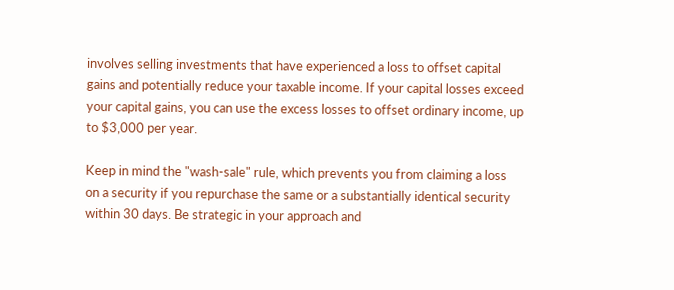involves selling investments that have experienced a loss to offset capital gains and potentially reduce your taxable income. If your capital losses exceed your capital gains, you can use the excess losses to offset ordinary income, up to $3,000 per year.

Keep in mind the "wash-sale" rule, which prevents you from claiming a loss on a security if you repurchase the same or a substantially identical security within 30 days. Be strategic in your approach and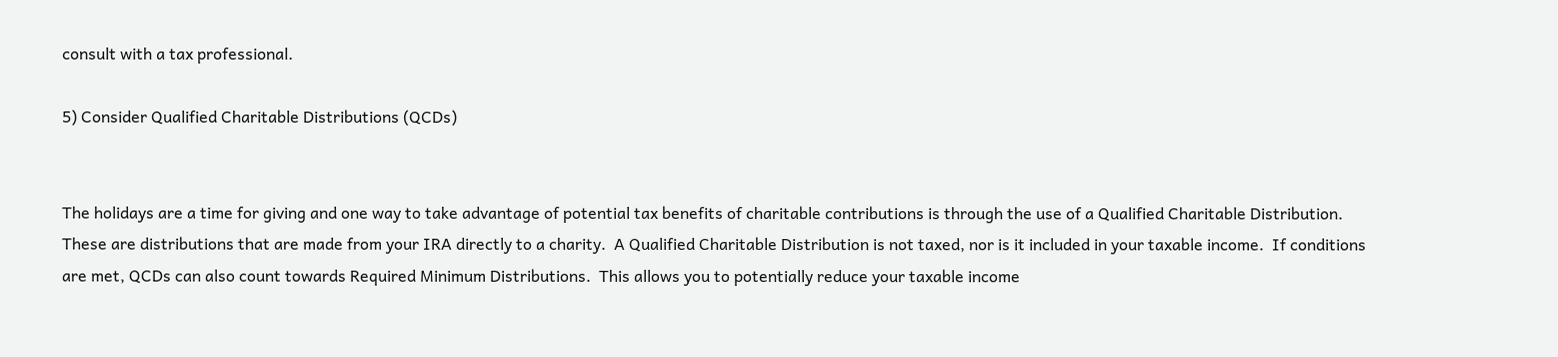consult with a tax professional.

5) Consider Qualified Charitable Distributions (QCDs)


The holidays are a time for giving and one way to take advantage of potential tax benefits of charitable contributions is through the use of a Qualified Charitable Distribution.  These are distributions that are made from your IRA directly to a charity.  A Qualified Charitable Distribution is not taxed, nor is it included in your taxable income.  If conditions are met, QCDs can also count towards Required Minimum Distributions.  This allows you to potentially reduce your taxable income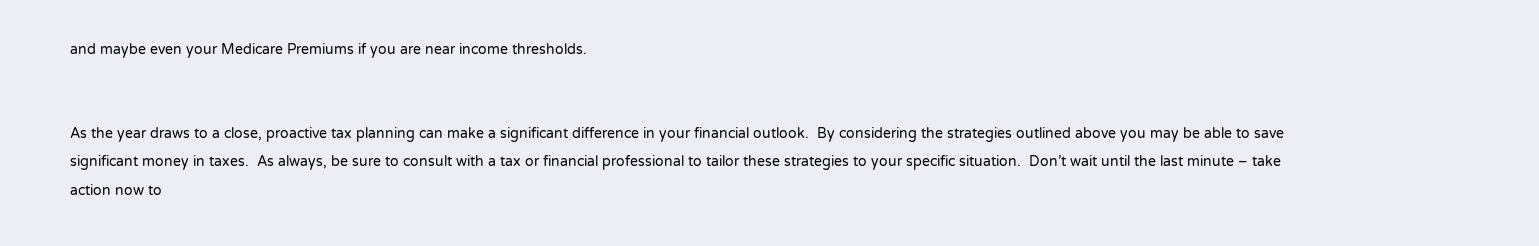and maybe even your Medicare Premiums if you are near income thresholds.


As the year draws to a close, proactive tax planning can make a significant difference in your financial outlook.  By considering the strategies outlined above you may be able to save significant money in taxes.  As always, be sure to consult with a tax or financial professional to tailor these strategies to your specific situation.  Don’t wait until the last minute – take action now to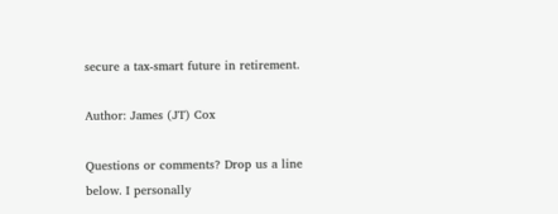secure a tax-smart future in retirement.

Author: James (JT) Cox

Questions or comments? Drop us a line below. I personally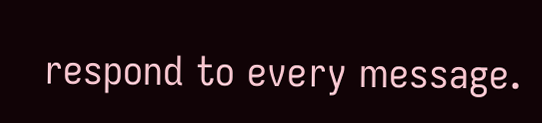respond to every message.